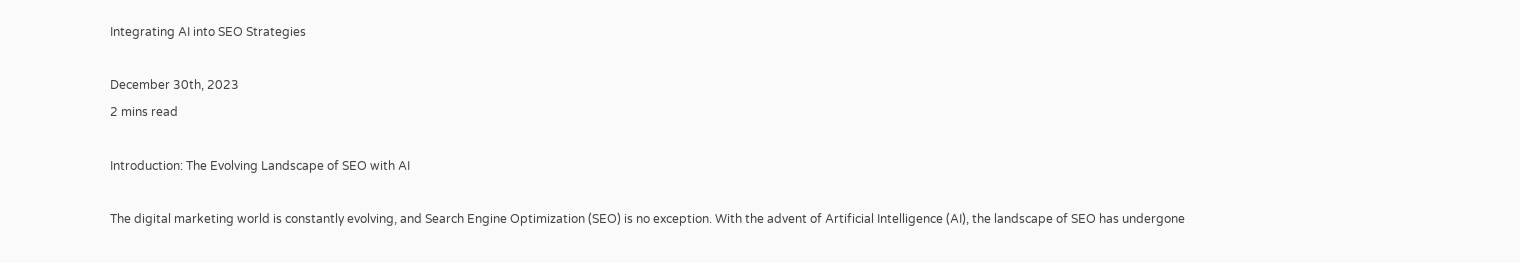Integrating AI into SEO Strategies

December 30th, 2023
2 mins read

Introduction: The Evolving Landscape of SEO with AI

The digital marketing world is constantly evolving, and Search Engine Optimization (SEO) is no exception. With the advent of Artificial Intelligence (AI), the landscape of SEO has undergone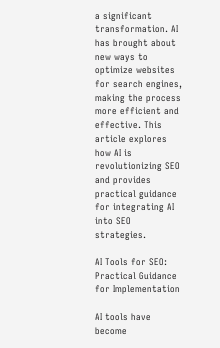a significant transformation. AI has brought about new ways to optimize websites for search engines, making the process more efficient and effective. This article explores how AI is revolutionizing SEO and provides practical guidance for integrating AI into SEO strategies.

AI Tools for SEO: Practical Guidance for Implementation

AI tools have become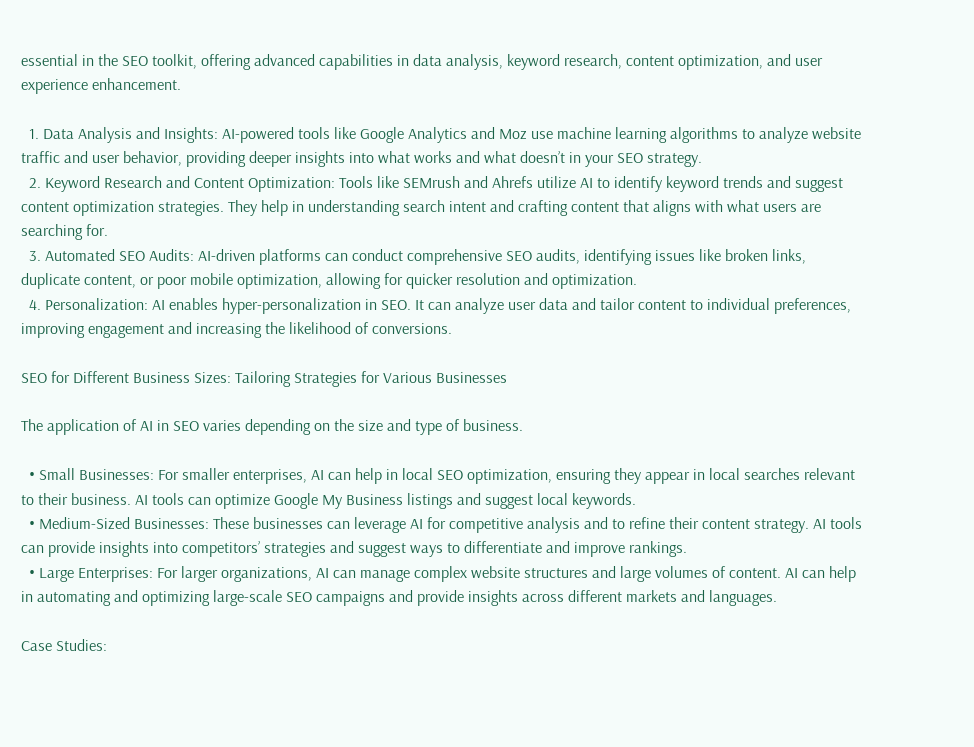essential in the SEO toolkit, offering advanced capabilities in data analysis, keyword research, content optimization, and user experience enhancement.

  1. Data Analysis and Insights: AI-powered tools like Google Analytics and Moz use machine learning algorithms to analyze website traffic and user behavior, providing deeper insights into what works and what doesn’t in your SEO strategy.
  2. Keyword Research and Content Optimization: Tools like SEMrush and Ahrefs utilize AI to identify keyword trends and suggest content optimization strategies. They help in understanding search intent and crafting content that aligns with what users are searching for.
  3. Automated SEO Audits: AI-driven platforms can conduct comprehensive SEO audits, identifying issues like broken links, duplicate content, or poor mobile optimization, allowing for quicker resolution and optimization.
  4. Personalization: AI enables hyper-personalization in SEO. It can analyze user data and tailor content to individual preferences, improving engagement and increasing the likelihood of conversions.

SEO for Different Business Sizes: Tailoring Strategies for Various Businesses

The application of AI in SEO varies depending on the size and type of business.

  • Small Businesses: For smaller enterprises, AI can help in local SEO optimization, ensuring they appear in local searches relevant to their business. AI tools can optimize Google My Business listings and suggest local keywords.
  • Medium-Sized Businesses: These businesses can leverage AI for competitive analysis and to refine their content strategy. AI tools can provide insights into competitors’ strategies and suggest ways to differentiate and improve rankings.
  • Large Enterprises: For larger organizations, AI can manage complex website structures and large volumes of content. AI can help in automating and optimizing large-scale SEO campaigns and provide insights across different markets and languages.

Case Studies: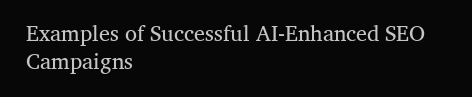Examples of Successful AI-Enhanced SEO Campaigns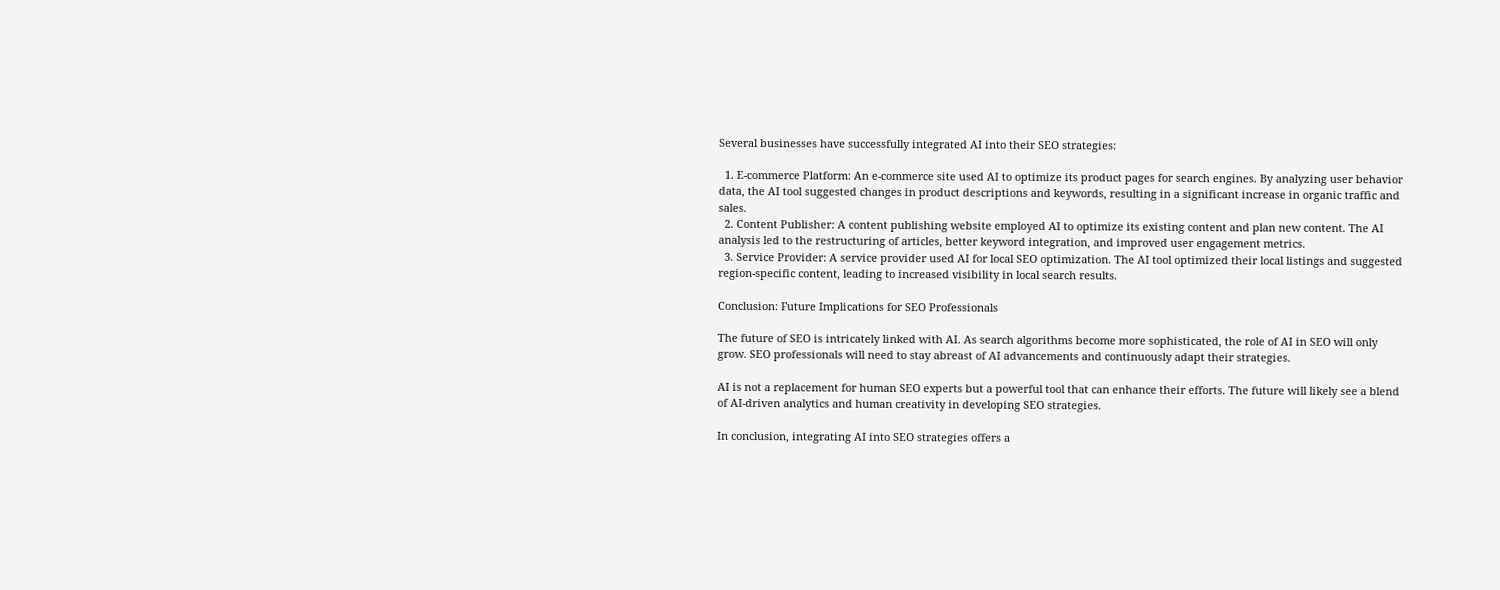Several businesses have successfully integrated AI into their SEO strategies:

  1. E-commerce Platform: An e-commerce site used AI to optimize its product pages for search engines. By analyzing user behavior data, the AI tool suggested changes in product descriptions and keywords, resulting in a significant increase in organic traffic and sales.
  2. Content Publisher: A content publishing website employed AI to optimize its existing content and plan new content. The AI analysis led to the restructuring of articles, better keyword integration, and improved user engagement metrics.
  3. Service Provider: A service provider used AI for local SEO optimization. The AI tool optimized their local listings and suggested region-specific content, leading to increased visibility in local search results.

Conclusion: Future Implications for SEO Professionals

The future of SEO is intricately linked with AI. As search algorithms become more sophisticated, the role of AI in SEO will only grow. SEO professionals will need to stay abreast of AI advancements and continuously adapt their strategies.

AI is not a replacement for human SEO experts but a powerful tool that can enhance their efforts. The future will likely see a blend of AI-driven analytics and human creativity in developing SEO strategies.

In conclusion, integrating AI into SEO strategies offers a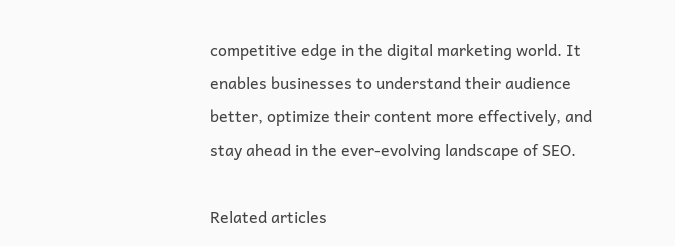competitive edge in the digital marketing world. It enables businesses to understand their audience better, optimize their content more effectively, and stay ahead in the ever-evolving landscape of SEO.

Related articles